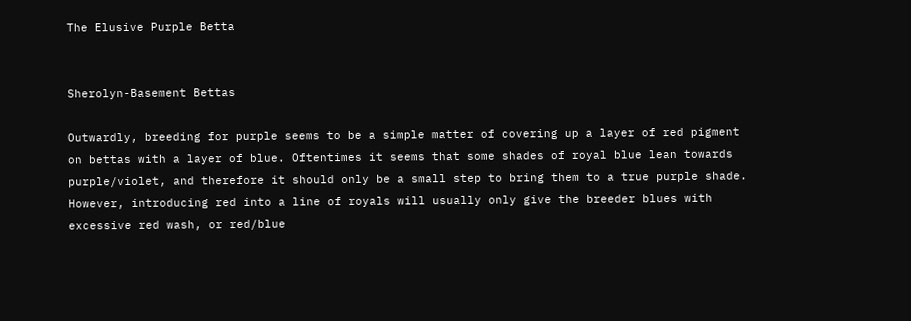The Elusive Purple Betta


Sherolyn-Basement Bettas

Outwardly, breeding for purple seems to be a simple matter of covering up a layer of red pigment on bettas with a layer of blue. Oftentimes it seems that some shades of royal blue lean towards purple/violet, and therefore it should only be a small step to bring them to a true purple shade. However, introducing red into a line of royals will usually only give the breeder blues with excessive red wash, or red/blue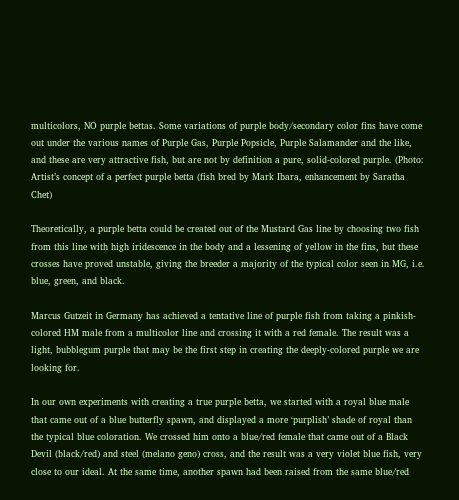multicolors, NO purple bettas. Some variations of purple body/secondary color fins have come out under the various names of Purple Gas, Purple Popsicle, Purple Salamander and the like, and these are very attractive fish, but are not by definition a pure, solid-colored purple. (Photo: Artist’s concept of a perfect purple betta (fish bred by Mark Ibara, enhancement by Saratha Chet)

Theoretically, a purple betta could be created out of the Mustard Gas line by choosing two fish from this line with high iridescence in the body and a lessening of yellow in the fins, but these crosses have proved unstable, giving the breeder a majority of the typical color seen in MG, i.e. blue, green, and black.

Marcus Gutzeit in Germany has achieved a tentative line of purple fish from taking a pinkish-colored HM male from a multicolor line and crossing it with a red female. The result was a light, bubblegum purple that may be the first step in creating the deeply-colored purple we are looking for.

In our own experiments with creating a true purple betta, we started with a royal blue male that came out of a blue butterfly spawn, and displayed a more ‘purplish’ shade of royal than the typical blue coloration. We crossed him onto a blue/red female that came out of a Black Devil (black/red) and steel (melano geno) cross, and the result was a very violet blue fish, very close to our ideal. At the same time, another spawn had been raised from the same blue/red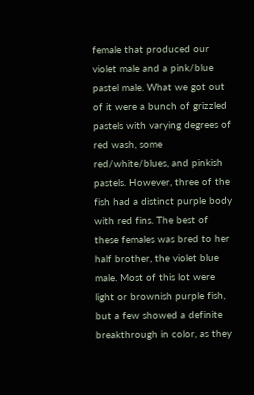female that produced our violet male and a pink/blue pastel male. What we got out of it were a bunch of grizzled pastels with varying degrees of red wash, some red/white/blues, and pinkish pastels. However, three of the fish had a distinct purple body with red fins. The best of these females was bred to her half brother, the violet blue male. Most of this lot were light or brownish purple fish, but a few showed a definite breakthrough in color, as they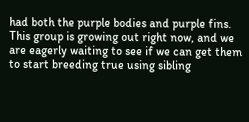had both the purple bodies and purple fins. This group is growing out right now, and we are eagerly waiting to see if we can get them to start breeding true using sibling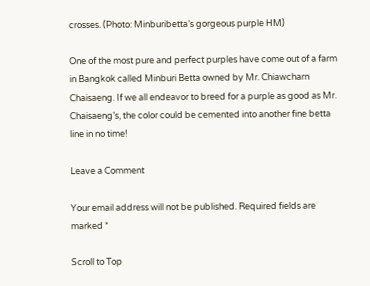crosses. (Photo: Minburibetta’s gorgeous purple HM)

One of the most pure and perfect purples have come out of a farm in Bangkok called Minburi Betta owned by Mr. Chiawcharn Chaisaeng. If we all endeavor to breed for a purple as good as Mr. Chaisaeng’s, the color could be cemented into another fine betta line in no time!

Leave a Comment

Your email address will not be published. Required fields are marked *

Scroll to Top